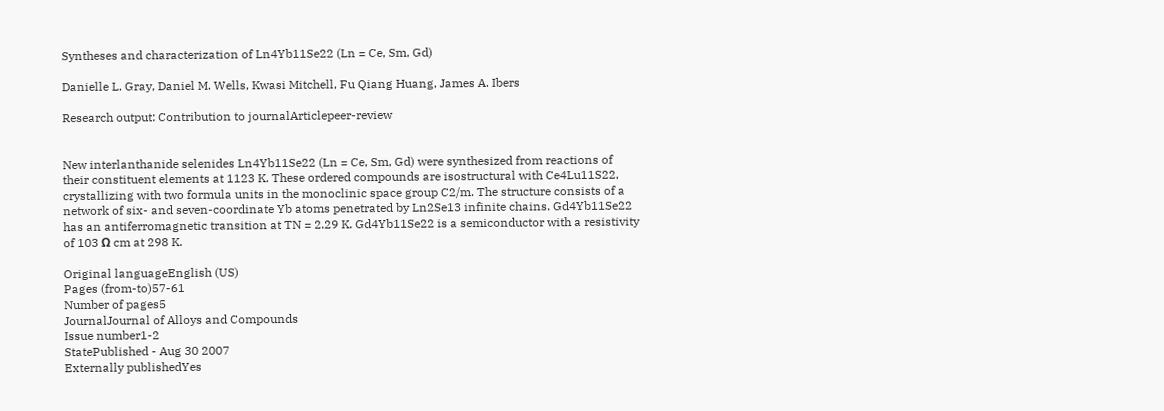Syntheses and characterization of Ln4Yb11Se22 (Ln = Ce, Sm, Gd)

Danielle L. Gray, Daniel M. Wells, Kwasi Mitchell, Fu Qiang Huang, James A. Ibers

Research output: Contribution to journalArticlepeer-review


New interlanthanide selenides Ln4Yb11Se22 (Ln = Ce, Sm, Gd) were synthesized from reactions of their constituent elements at 1123 K. These ordered compounds are isostructural with Ce4Lu11S22, crystallizing with two formula units in the monoclinic space group C2/m. The structure consists of a network of six- and seven-coordinate Yb atoms penetrated by Ln2Se13 infinite chains. Gd4Yb11Se22 has an antiferromagnetic transition at TN = 2.29 K. Gd4Yb11Se22 is a semiconductor with a resistivity of 103 Ω cm at 298 K.

Original languageEnglish (US)
Pages (from-to)57-61
Number of pages5
JournalJournal of Alloys and Compounds
Issue number1-2
StatePublished - Aug 30 2007
Externally publishedYes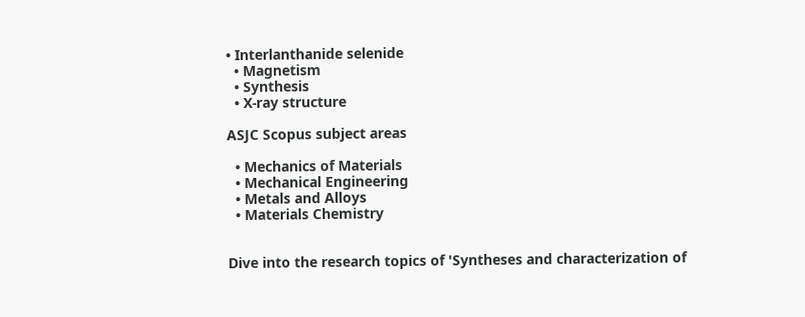• Interlanthanide selenide
  • Magnetism
  • Synthesis
  • X-ray structure

ASJC Scopus subject areas

  • Mechanics of Materials
  • Mechanical Engineering
  • Metals and Alloys
  • Materials Chemistry


Dive into the research topics of 'Syntheses and characterization of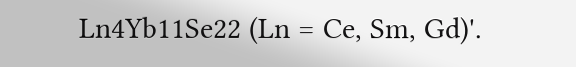Ln4Yb11Se22 (Ln = Ce, Sm, Gd)'.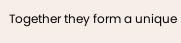Together they form a unique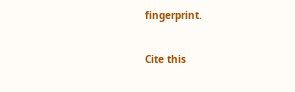fingerprint.

Cite this